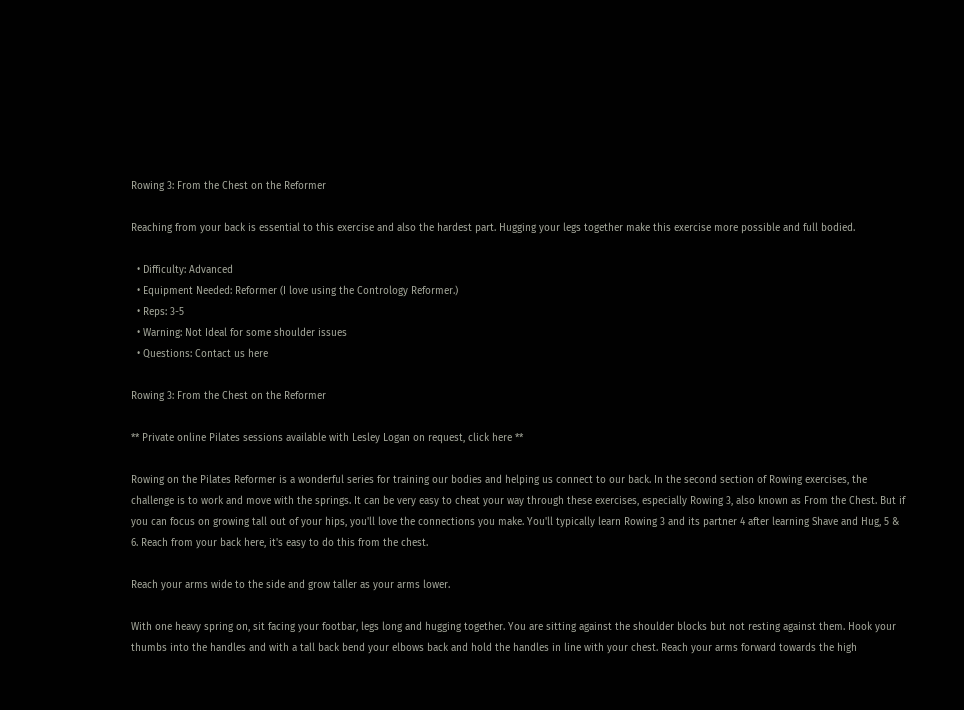Rowing 3: From the Chest on the Reformer

Reaching from your back is essential to this exercise and also the hardest part. Hugging your legs together make this exercise more possible and full bodied.

  • Difficulty: Advanced
  • Equipment Needed: Reformer (I love using the Contrology Reformer.)
  • Reps: 3-5
  • Warning: Not Ideal for some shoulder issues
  • Questions: Contact us here

Rowing 3: From the Chest on the Reformer

** Private online Pilates sessions available with Lesley Logan on request, click here **

Rowing on the Pilates Reformer is a wonderful series for training our bodies and helping us connect to our back. In the second section of Rowing exercises, the challenge is to work and move with the springs. It can be very easy to cheat your way through these exercises, especially Rowing 3, also known as From the Chest. But if you can focus on growing tall out of your hips, you'll love the connections you make. You'll typically learn Rowing 3 and its partner 4 after learning Shave and Hug, 5 & 6. Reach from your back here, it's easy to do this from the chest.

Reach your arms wide to the side and grow taller as your arms lower.

With one heavy spring on, sit facing your footbar, legs long and hugging together. You are sitting against the shoulder blocks but not resting against them. Hook your thumbs into the handles and with a tall back bend your elbows back and hold the handles in line with your chest. Reach your arms forward towards the high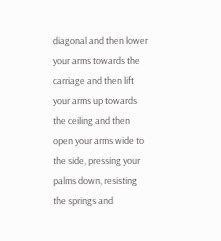diagonal and then lower your arms towards the carriage and then lift your arms up towards the ceiling and then open your arms wide to the side, pressing your palms down, resisting the springs and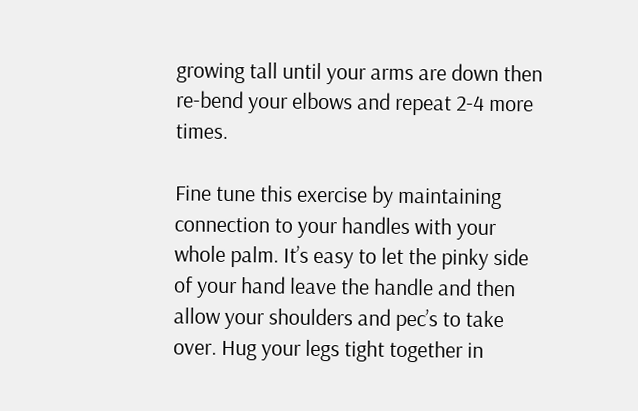growing tall until your arms are down then re-bend your elbows and repeat 2-4 more times.

Fine tune this exercise by maintaining connection to your handles with your whole palm. It’s easy to let the pinky side of your hand leave the handle and then allow your shoulders and pec’s to take over. Hug your legs tight together in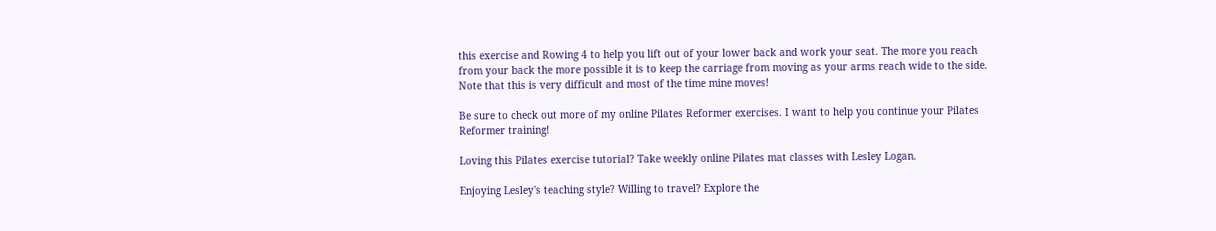this exercise and Rowing 4 to help you lift out of your lower back and work your seat. The more you reach from your back the more possible it is to keep the carriage from moving as your arms reach wide to the side. Note that this is very difficult and most of the time mine moves!

Be sure to check out more of my online Pilates Reformer exercises. I want to help you continue your Pilates Reformer training!

Loving this Pilates exercise tutorial? Take weekly online Pilates mat classes with Lesley Logan.

Enjoying Lesley's teaching style? Willing to travel? Explore the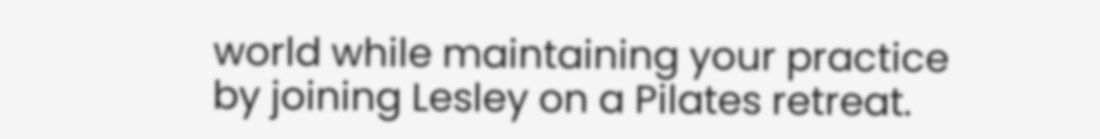world while maintaining your practice by joining Lesley on a Pilates retreat.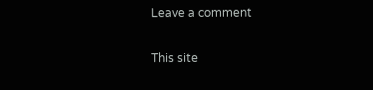Leave a comment

This site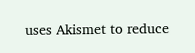uses Akismet to reduce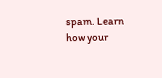spam. Learn how your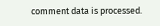comment data is processed.